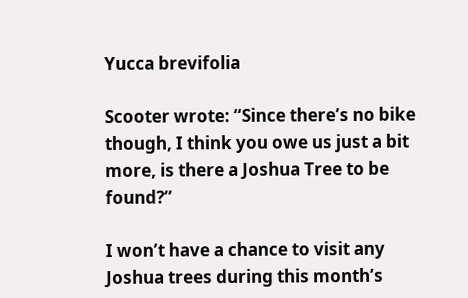Yucca brevifolia

Scooter wrote: “Since there’s no bike though, I think you owe us just a bit more, is there a Joshua Tree to be found?”

I won’t have a chance to visit any Joshua trees during this month’s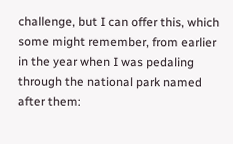challenge, but I can offer this, which some might remember, from earlier in the year when I was pedaling through the national park named after them: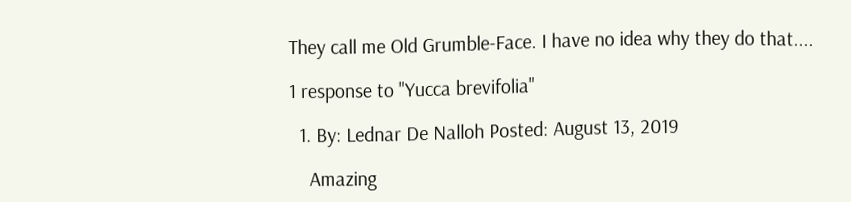They call me Old Grumble-Face. I have no idea why they do that....

1 response to "Yucca brevifolia"

  1. By: Lednar De Nalloh Posted: August 13, 2019

    Amazing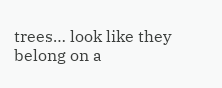trees… look like they belong on a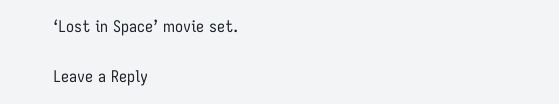‘Lost in Space’ movie set.

Leave a Reply